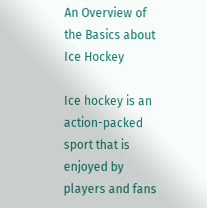An Overview of the Basics about Ice Hockey

Ice hockey is an action-packed sport that is enjoyed by players and fans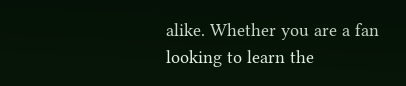alike. Whether you are a fan looking to learn the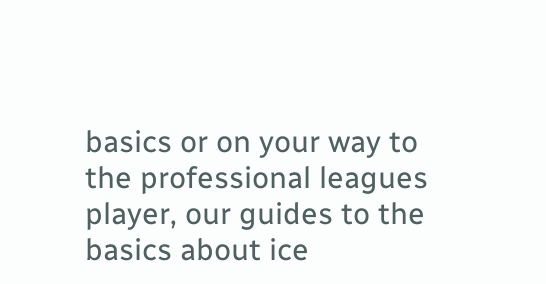basics or on your way to the professional leagues player, our guides to the basics about ice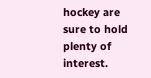hockey are sure to hold plenty of interest.